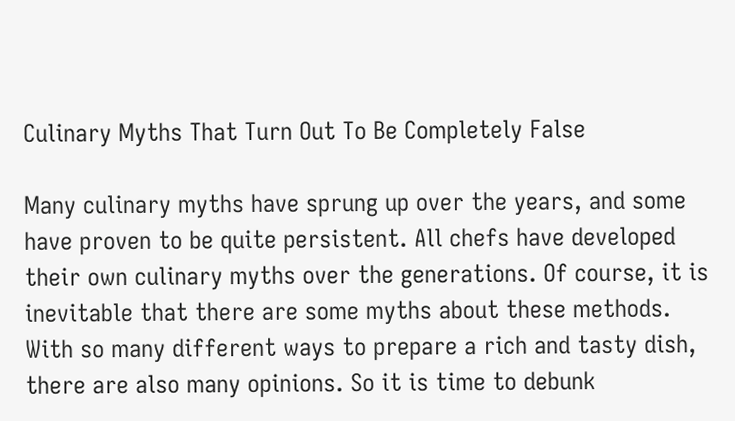Culinary Myths That Turn Out To Be Completely False

Many culinary myths have sprung up over the years, and some have proven to be quite persistent. All chefs have developed their own culinary myths over the generations. Of course, it is inevitable that there are some myths about these methods. With so many different ways to prepare a rich and tasty dish, there are also many opinions. So it is time to debunk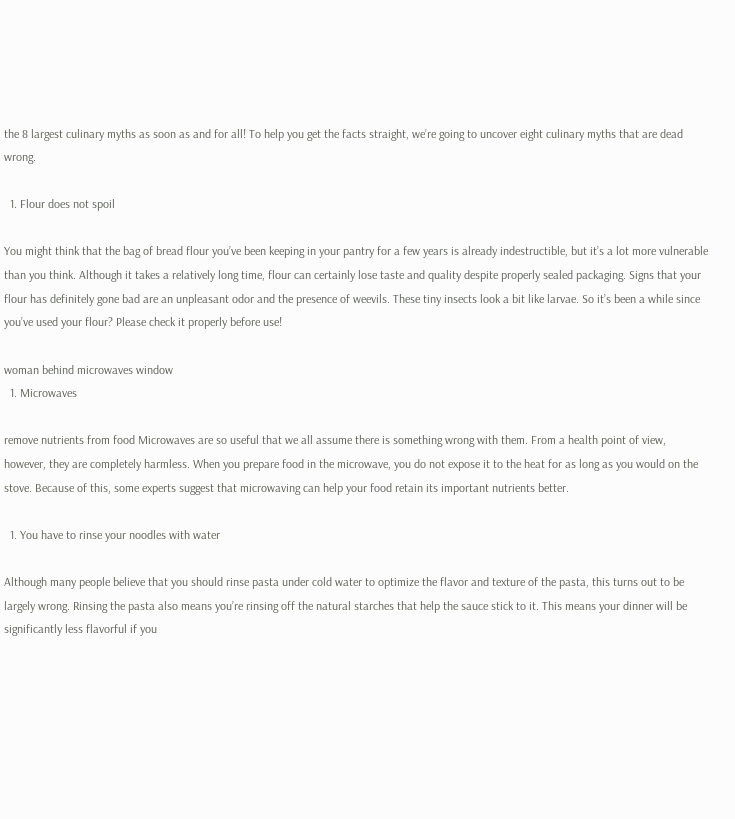the 8 largest culinary myths as soon as and for all! To help you get the facts straight, we’re going to uncover eight culinary myths that are dead wrong.

  1. Flour does not spoil

You might think that the bag of bread flour you’ve been keeping in your pantry for a few years is already indestructible, but it’s a lot more vulnerable than you think. Although it takes a relatively long time, flour can certainly lose taste and quality despite properly sealed packaging. Signs that your flour has definitely gone bad are an unpleasant odor and the presence of weevils. These tiny insects look a bit like larvae. So it’s been a while since you’ve used your flour? Please check it properly before use!

woman behind microwaves window
  1. Microwaves

remove nutrients from food Microwaves are so useful that we all assume there is something wrong with them. From a health point of view, however, they are completely harmless. When you prepare food in the microwave, you do not expose it to the heat for as long as you would on the stove. Because of this, some experts suggest that microwaving can help your food retain its important nutrients better.

  1. You have to rinse your noodles with water

Although many people believe that you should rinse pasta under cold water to optimize the flavor and texture of the pasta, this turns out to be largely wrong. Rinsing the pasta also means you’re rinsing off the natural starches that help the sauce stick to it. This means your dinner will be significantly less flavorful if you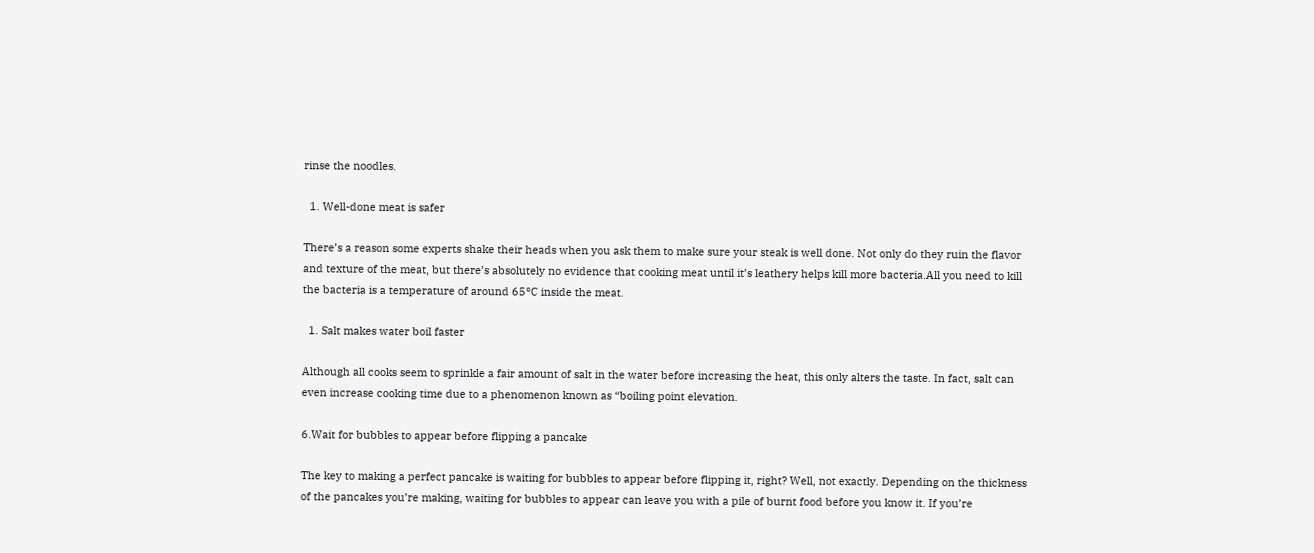rinse the noodles.

  1. Well-done meat is safer

There’s a reason some experts shake their heads when you ask them to make sure your steak is well done. Not only do they ruin the flavor and texture of the meat, but there’s absolutely no evidence that cooking meat until it’s leathery helps kill more bacteria.All you need to kill the bacteria is a temperature of around 65°C inside the meat.

  1. Salt makes water boil faster

Although all cooks seem to sprinkle a fair amount of salt in the water before increasing the heat, this only alters the taste. In fact, salt can even increase cooking time due to a phenomenon known as “boiling point elevation.

6.Wait for bubbles to appear before flipping a pancake

The key to making a perfect pancake is waiting for bubbles to appear before flipping it, right? Well, not exactly. Depending on the thickness of the pancakes you’re making, waiting for bubbles to appear can leave you with a pile of burnt food before you know it. If you’re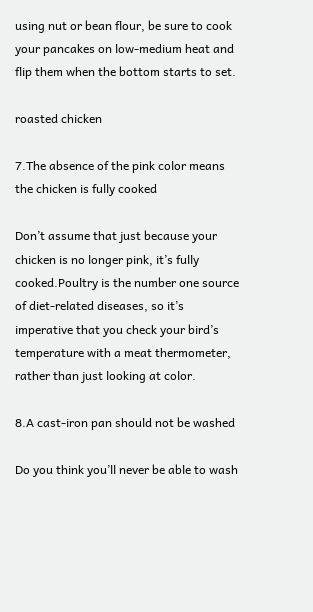using nut or bean flour, be sure to cook your pancakes on low-medium heat and flip them when the bottom starts to set.

roasted chicken

7.The absence of the pink color means the chicken is fully cooked

Don’t assume that just because your chicken is no longer pink, it’s fully cooked.Poultry is the number one source of diet-related diseases, so it’s imperative that you check your bird’s temperature with a meat thermometer, rather than just looking at color.

8.A cast-iron pan should not be washed

Do you think you’ll never be able to wash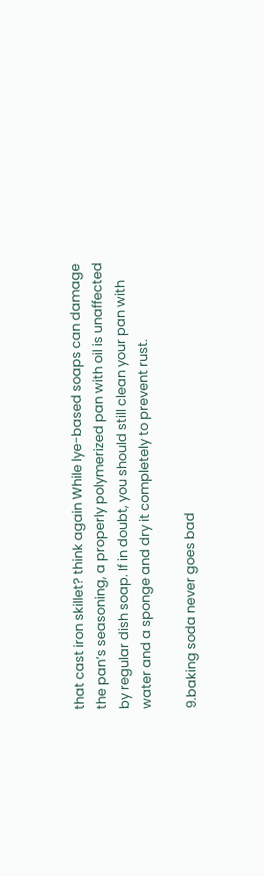that cast iron skillet? think again While lye-based soaps can damage the pan’s seasoning, a properly polymerized pan with oil is unaffected by regular dish soap. If in doubt, you should still clean your pan with water and a sponge and dry it completely to prevent rust.

9.baking soda never goes bad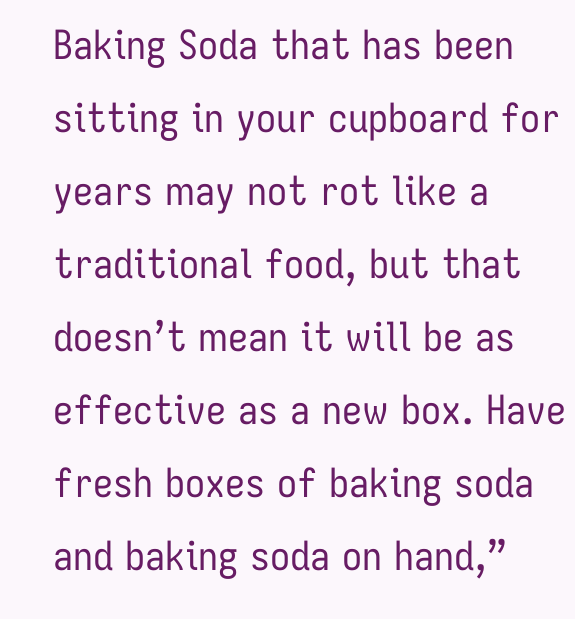Baking Soda that has been sitting in your cupboard for years may not rot like a traditional food, but that doesn’t mean it will be as effective as a new box. Have fresh boxes of baking soda and baking soda on hand,”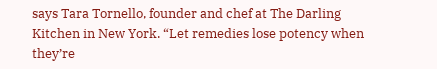says Tara Tornello, founder and chef at The Darling Kitchen in New York. “Let remedies lose potency when they’re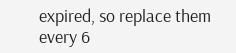expired, so replace them every 6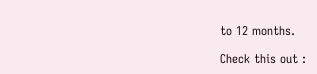to 12 months.

Check this out :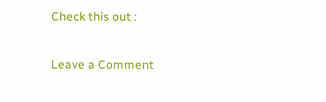Check this out :

Leave a Comment